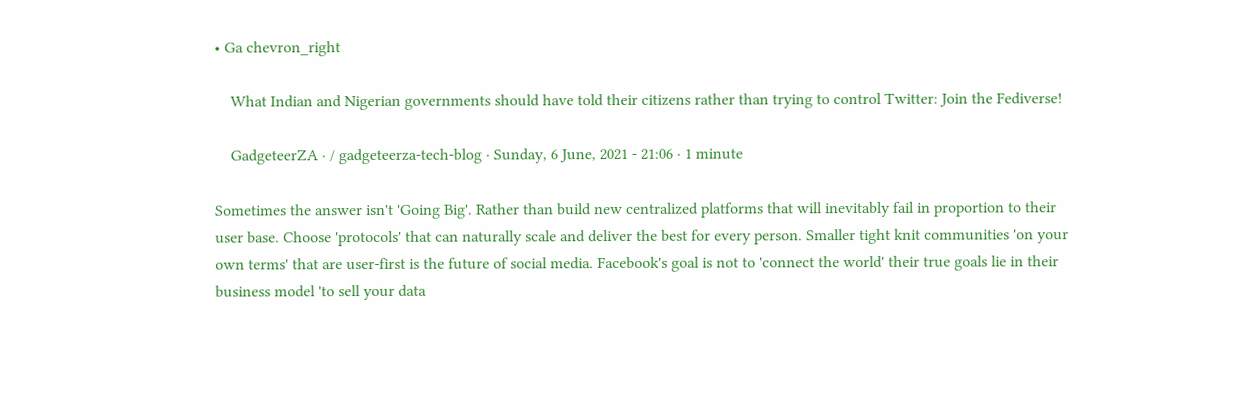• Ga chevron_right

    What Indian and Nigerian governments should have told their citizens rather than trying to control Twitter: Join the Fediverse!

    GadgeteerZA · / gadgeteerza-tech-blog · Sunday, 6 June, 2021 - 21:06 · 1 minute

Sometimes the answer isn't 'Going Big'. Rather than build new centralized platforms that will inevitably fail in proportion to their user base. Choose 'protocols' that can naturally scale and deliver the best for every person. Smaller tight knit communities 'on your own terms' that are user-first is the future of social media. Facebook's goal is not to 'connect the world' their true goals lie in their business model 'to sell your data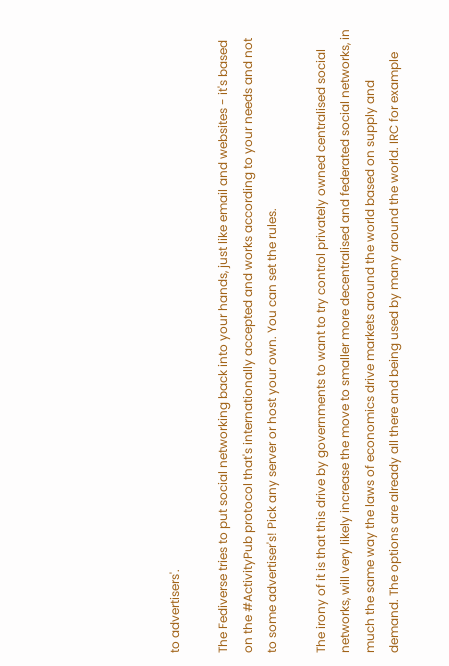to advertisers'.

The Fediverse tries to put social networking back into your hands, just like email and websites - it's based on the #ActivityPub protocol that's internationally accepted and works according to your needs and not to some advertiser's! Pick any server or host your own. You can set the rules.

The irony of it is that this drive by governments to want to try control privately owned centralised social networks, will very likely increase the move to smaller more decentralised and federated social networks, in much the same way the laws of economics drive markets around the world based on supply and demand. The options are already all there and being used by many around the world. IRC for example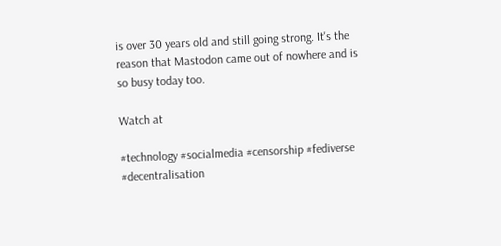is over 30 years old and still going strong. It's the reason that Mastodon came out of nowhere and is so busy today too.

Watch at

#technology #socialmedia #censorship #fediverse #decentralisation